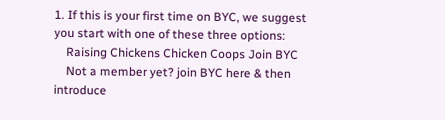1. If this is your first time on BYC, we suggest you start with one of these three options:
    Raising Chickens Chicken Coops Join BYC
    Not a member yet? join BYC here & then introduce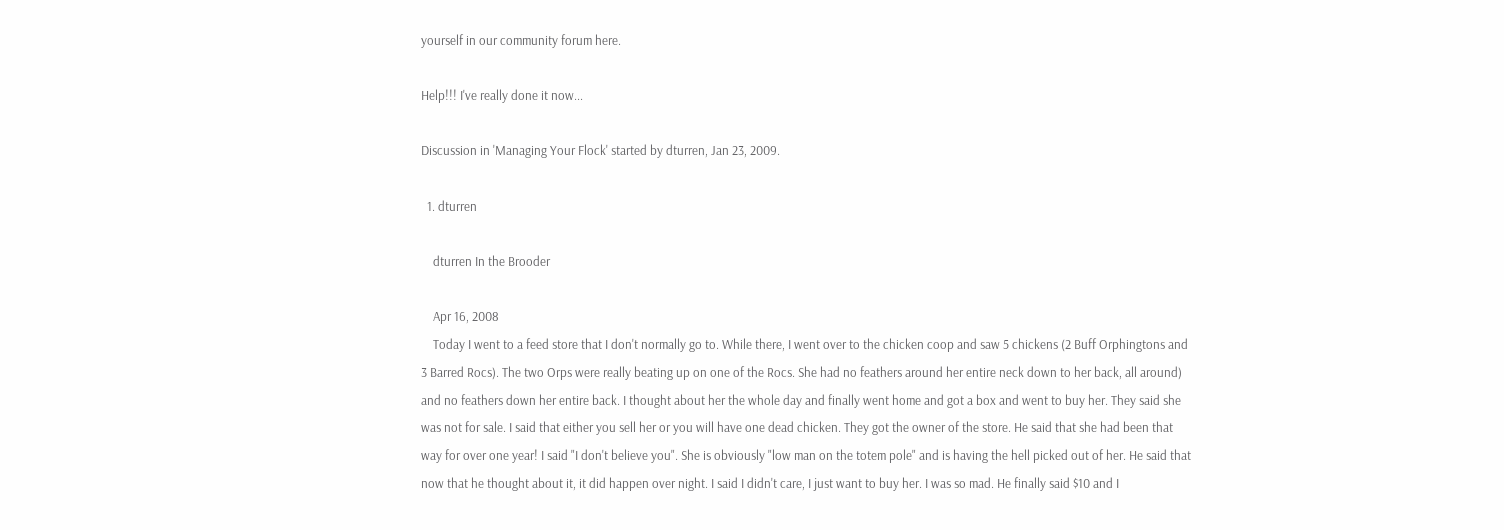yourself in our community forum here.

Help!!! I've really done it now...

Discussion in 'Managing Your Flock' started by dturren, Jan 23, 2009.

  1. dturren

    dturren In the Brooder

    Apr 16, 2008
    Today I went to a feed store that I don't normally go to. While there, I went over to the chicken coop and saw 5 chickens (2 Buff Orphingtons and 3 Barred Rocs). The two Orps were really beating up on one of the Rocs. She had no feathers around her entire neck down to her back, all around) and no feathers down her entire back. I thought about her the whole day and finally went home and got a box and went to buy her. They said she was not for sale. I said that either you sell her or you will have one dead chicken. They got the owner of the store. He said that she had been that way for over one year! I said "I don't believe you". She is obviously "low man on the totem pole" and is having the hell picked out of her. He said that now that he thought about it, it did happen over night. I said I didn't care, I just want to buy her. I was so mad. He finally said $10 and I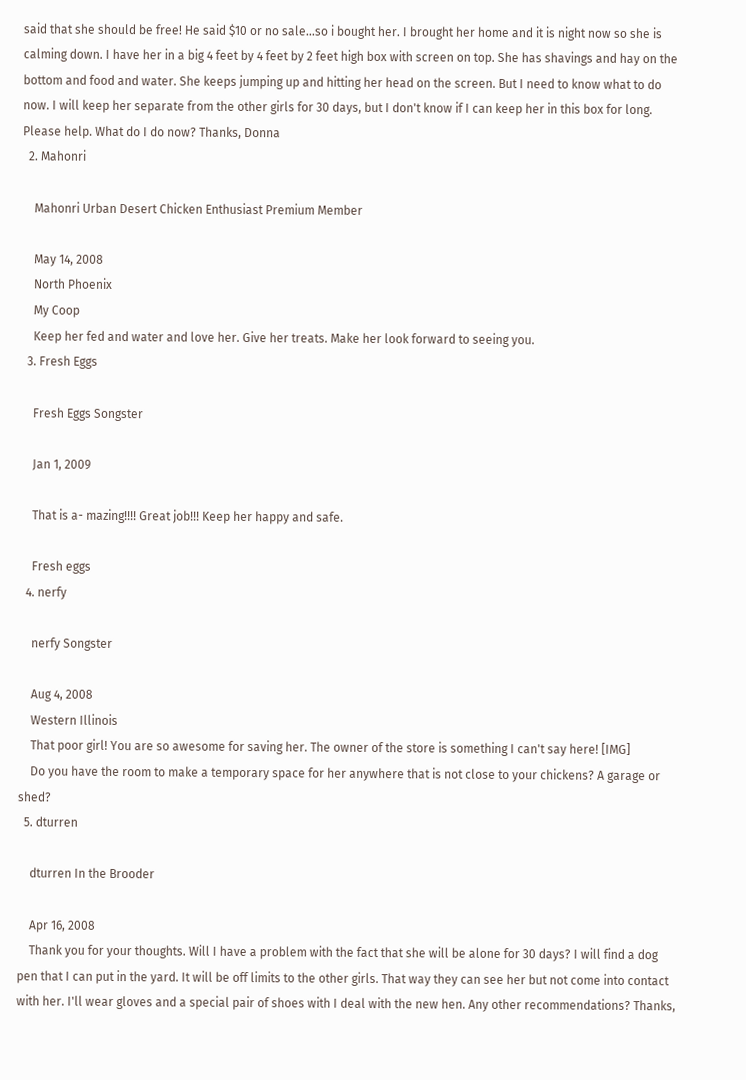said that she should be free! He said $10 or no sale...so i bought her. I brought her home and it is night now so she is calming down. I have her in a big 4 feet by 4 feet by 2 feet high box with screen on top. She has shavings and hay on the bottom and food and water. She keeps jumping up and hitting her head on the screen. But I need to know what to do now. I will keep her separate from the other girls for 30 days, but I don't know if I can keep her in this box for long. Please help. What do I do now? Thanks, Donna
  2. Mahonri

    Mahonri Urban Desert Chicken Enthusiast Premium Member

    May 14, 2008
    North Phoenix
    My Coop
    Keep her fed and water and love her. Give her treats. Make her look forward to seeing you.
  3. Fresh Eggs

    Fresh Eggs Songster

    Jan 1, 2009

    That is a- mazing!!!! Great job!!! Keep her happy and safe.

    Fresh eggs
  4. nerfy

    nerfy Songster

    Aug 4, 2008
    Western Illinois
    That poor girl! You are so awesome for saving her. The owner of the store is something I can't say here! [IMG]
    Do you have the room to make a temporary space for her anywhere that is not close to your chickens? A garage or shed?
  5. dturren

    dturren In the Brooder

    Apr 16, 2008
    Thank you for your thoughts. Will I have a problem with the fact that she will be alone for 30 days? I will find a dog pen that I can put in the yard. It will be off limits to the other girls. That way they can see her but not come into contact with her. I'll wear gloves and a special pair of shoes with I deal with the new hen. Any other recommendations? Thanks,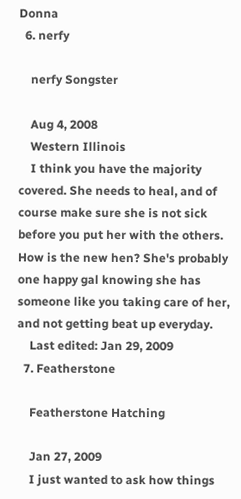Donna
  6. nerfy

    nerfy Songster

    Aug 4, 2008
    Western Illinois
    I think you have the majority covered. She needs to heal, and of course make sure she is not sick before you put her with the others. How is the new hen? She's probably one happy gal knowing she has someone like you taking care of her, and not getting beat up everyday.
    Last edited: Jan 29, 2009
  7. Featherstone

    Featherstone Hatching

    Jan 27, 2009
    I just wanted to ask how things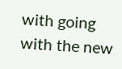with going with the new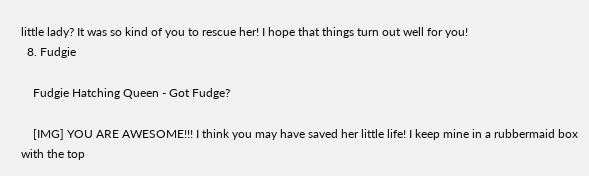little lady? It was so kind of you to rescue her! I hope that things turn out well for you!
  8. Fudgie

    Fudgie Hatching Queen - Got Fudge?

    [IMG] YOU ARE AWESOME!!! I think you may have saved her little life! I keep mine in a rubbermaid box with the top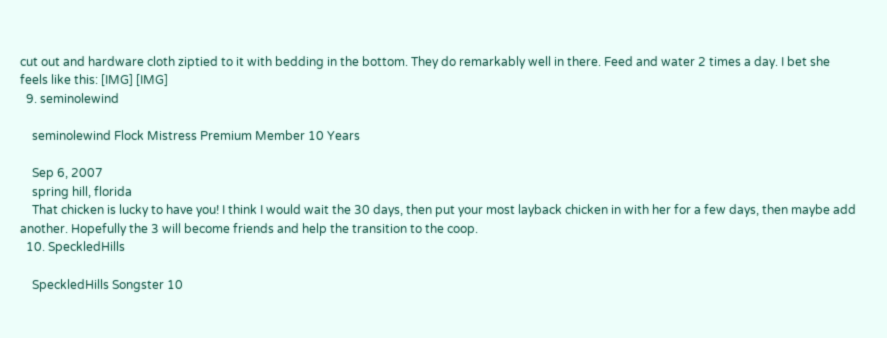cut out and hardware cloth ziptied to it with bedding in the bottom. They do remarkably well in there. Feed and water 2 times a day. I bet she feels like this: [IMG] [IMG]
  9. seminolewind

    seminolewind Flock Mistress Premium Member 10 Years

    Sep 6, 2007
    spring hill, florida
    That chicken is lucky to have you! I think I would wait the 30 days, then put your most layback chicken in with her for a few days, then maybe add another. Hopefully the 3 will become friends and help the transition to the coop.
  10. SpeckledHills

    SpeckledHills Songster 10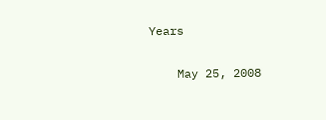Years

    May 25, 2008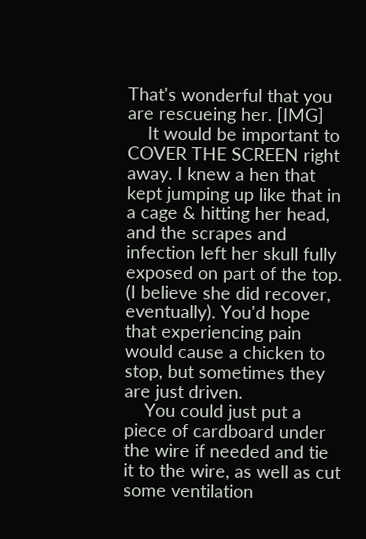That's wonderful that you are rescueing her. [IMG]
    It would be important to COVER THE SCREEN right away. I knew a hen that kept jumping up like that in a cage & hitting her head, and the scrapes and infection left her skull fully exposed on part of the top. (I believe she did recover, eventually). You'd hope that experiencing pain would cause a chicken to stop, but sometimes they are just driven.
    You could just put a piece of cardboard under the wire if needed and tie it to the wire, as well as cut some ventilation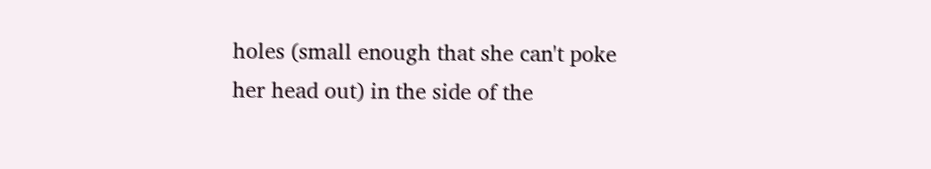holes (small enough that she can't poke her head out) in the side of the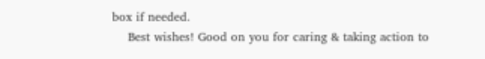box if needed.
    Best wishes! Good on you for caring & taking action to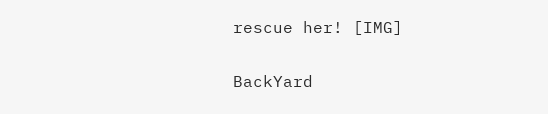rescue her! [IMG]

BackYard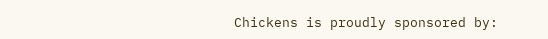Chickens is proudly sponsored by: